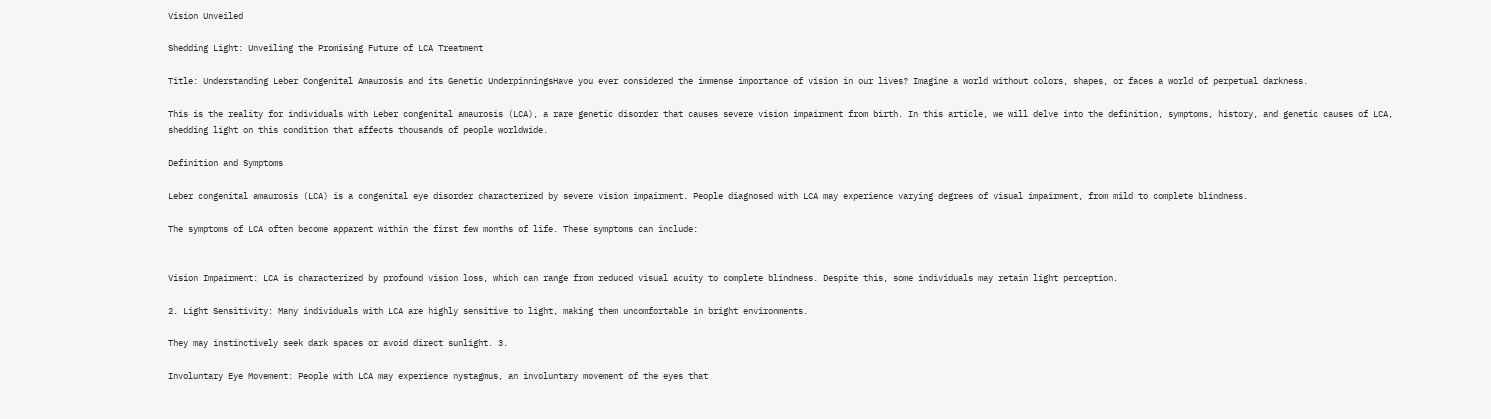Vision Unveiled

Shedding Light: Unveiling the Promising Future of LCA Treatment

Title: Understanding Leber Congenital Amaurosis and its Genetic UnderpinningsHave you ever considered the immense importance of vision in our lives? Imagine a world without colors, shapes, or faces a world of perpetual darkness.

This is the reality for individuals with Leber congenital amaurosis (LCA), a rare genetic disorder that causes severe vision impairment from birth. In this article, we will delve into the definition, symptoms, history, and genetic causes of LCA, shedding light on this condition that affects thousands of people worldwide.

Definition and Symptoms

Leber congenital amaurosis (LCA) is a congenital eye disorder characterized by severe vision impairment. People diagnosed with LCA may experience varying degrees of visual impairment, from mild to complete blindness.

The symptoms of LCA often become apparent within the first few months of life. These symptoms can include:


Vision Impairment: LCA is characterized by profound vision loss, which can range from reduced visual acuity to complete blindness. Despite this, some individuals may retain light perception.

2. Light Sensitivity: Many individuals with LCA are highly sensitive to light, making them uncomfortable in bright environments.

They may instinctively seek dark spaces or avoid direct sunlight. 3.

Involuntary Eye Movement: People with LCA may experience nystagmus, an involuntary movement of the eyes that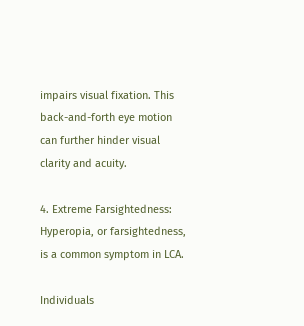impairs visual fixation. This back-and-forth eye motion can further hinder visual clarity and acuity.

4. Extreme Farsightedness: Hyperopia, or farsightedness, is a common symptom in LCA.

Individuals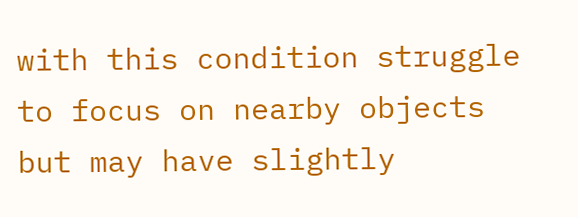with this condition struggle to focus on nearby objects but may have slightly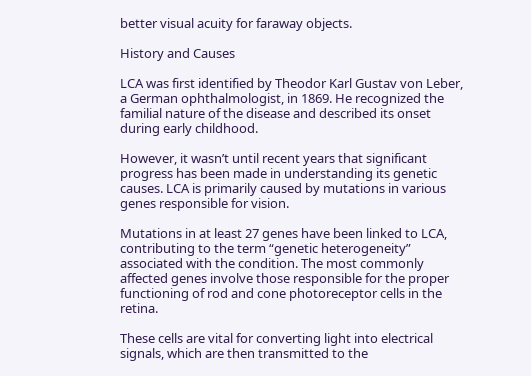better visual acuity for faraway objects.

History and Causes

LCA was first identified by Theodor Karl Gustav von Leber, a German ophthalmologist, in 1869. He recognized the familial nature of the disease and described its onset during early childhood.

However, it wasn’t until recent years that significant progress has been made in understanding its genetic causes. LCA is primarily caused by mutations in various genes responsible for vision.

Mutations in at least 27 genes have been linked to LCA, contributing to the term “genetic heterogeneity” associated with the condition. The most commonly affected genes involve those responsible for the proper functioning of rod and cone photoreceptor cells in the retina.

These cells are vital for converting light into electrical signals, which are then transmitted to the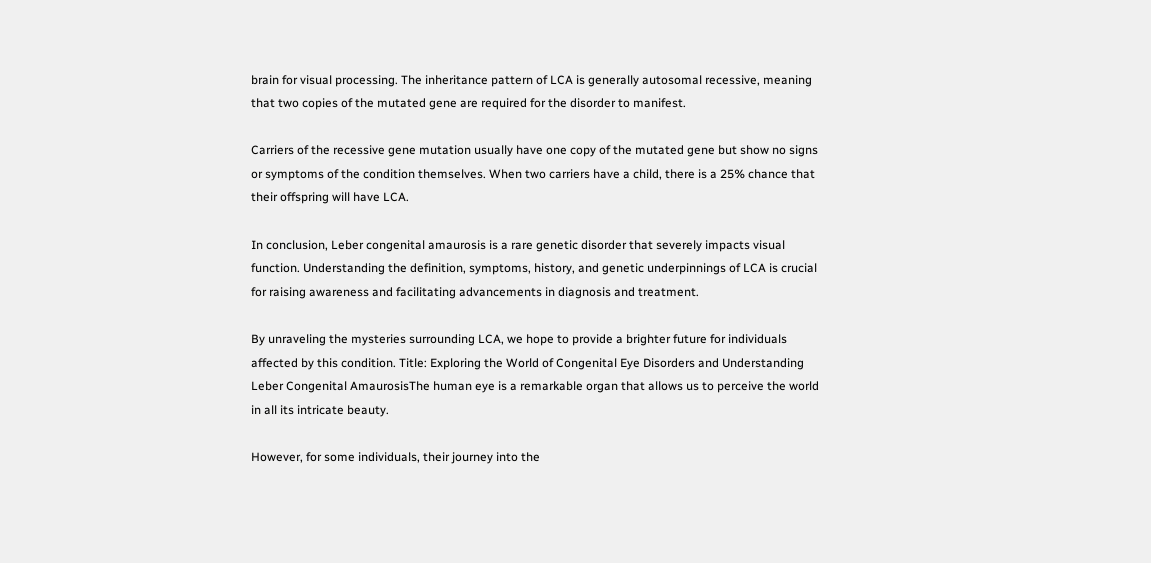brain for visual processing. The inheritance pattern of LCA is generally autosomal recessive, meaning that two copies of the mutated gene are required for the disorder to manifest.

Carriers of the recessive gene mutation usually have one copy of the mutated gene but show no signs or symptoms of the condition themselves. When two carriers have a child, there is a 25% chance that their offspring will have LCA.

In conclusion, Leber congenital amaurosis is a rare genetic disorder that severely impacts visual function. Understanding the definition, symptoms, history, and genetic underpinnings of LCA is crucial for raising awareness and facilitating advancements in diagnosis and treatment.

By unraveling the mysteries surrounding LCA, we hope to provide a brighter future for individuals affected by this condition. Title: Exploring the World of Congenital Eye Disorders and Understanding Leber Congenital AmaurosisThe human eye is a remarkable organ that allows us to perceive the world in all its intricate beauty.

However, for some individuals, their journey into the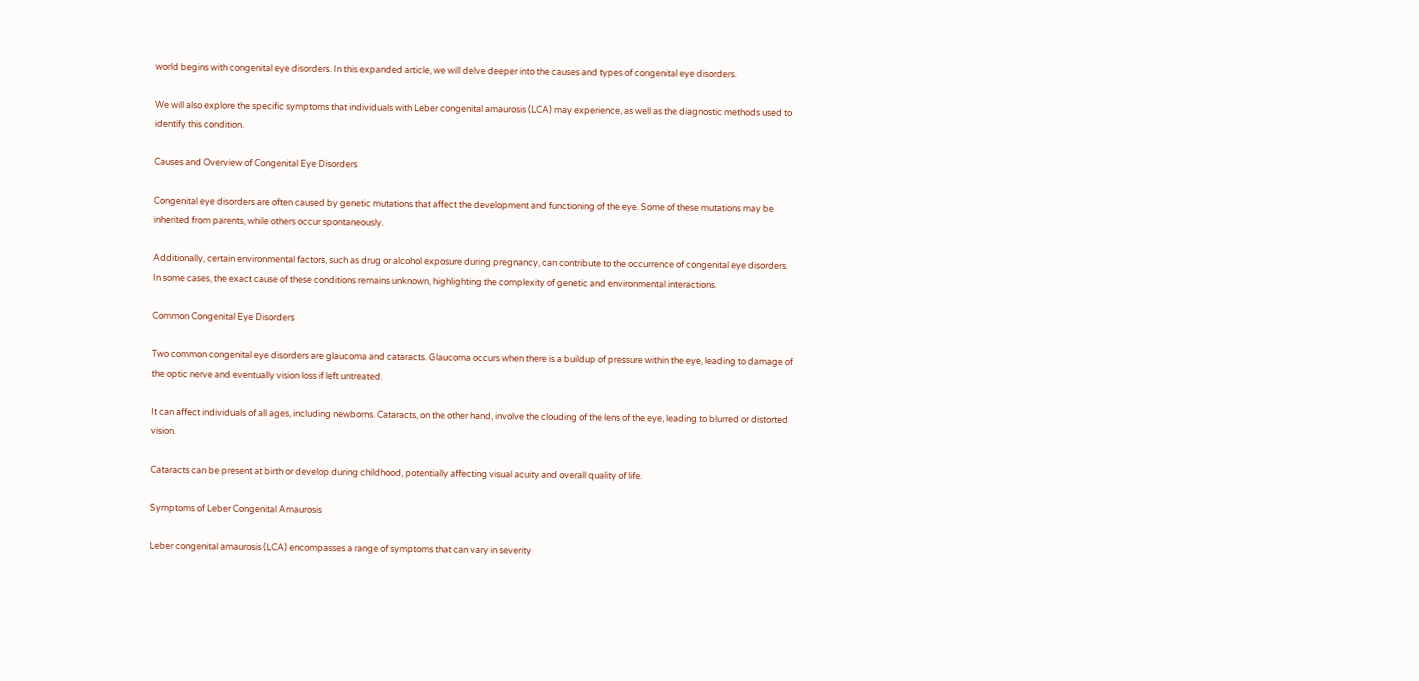world begins with congenital eye disorders. In this expanded article, we will delve deeper into the causes and types of congenital eye disorders.

We will also explore the specific symptoms that individuals with Leber congenital amaurosis (LCA) may experience, as well as the diagnostic methods used to identify this condition.

Causes and Overview of Congenital Eye Disorders

Congenital eye disorders are often caused by genetic mutations that affect the development and functioning of the eye. Some of these mutations may be inherited from parents, while others occur spontaneously.

Additionally, certain environmental factors, such as drug or alcohol exposure during pregnancy, can contribute to the occurrence of congenital eye disorders. In some cases, the exact cause of these conditions remains unknown, highlighting the complexity of genetic and environmental interactions.

Common Congenital Eye Disorders

Two common congenital eye disorders are glaucoma and cataracts. Glaucoma occurs when there is a buildup of pressure within the eye, leading to damage of the optic nerve and eventually vision loss if left untreated.

It can affect individuals of all ages, including newborns. Cataracts, on the other hand, involve the clouding of the lens of the eye, leading to blurred or distorted vision.

Cataracts can be present at birth or develop during childhood, potentially affecting visual acuity and overall quality of life.

Symptoms of Leber Congenital Amaurosis

Leber congenital amaurosis (LCA) encompasses a range of symptoms that can vary in severity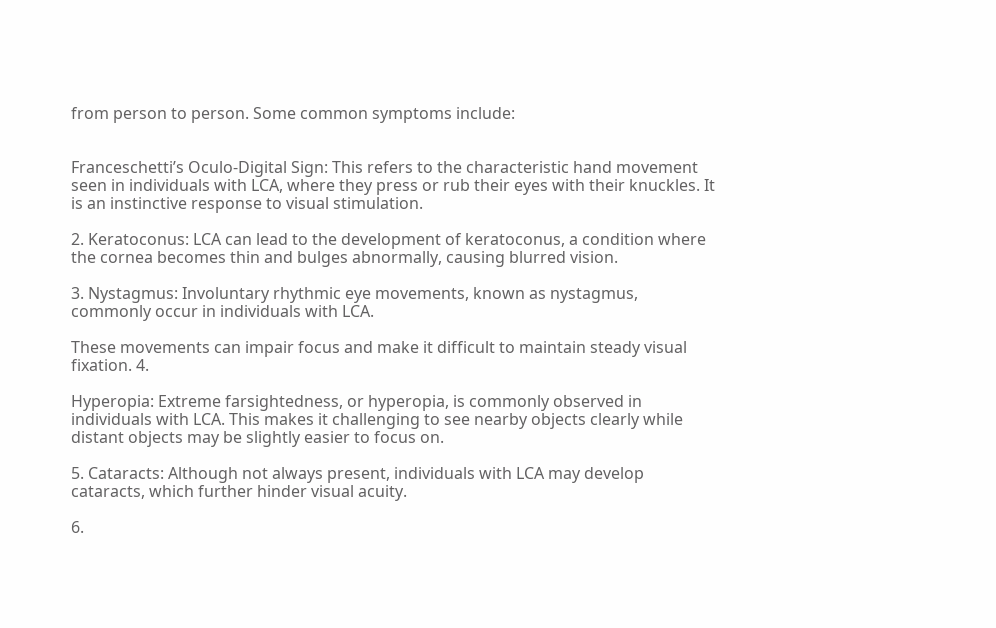from person to person. Some common symptoms include:


Franceschetti’s Oculo-Digital Sign: This refers to the characteristic hand movement seen in individuals with LCA, where they press or rub their eyes with their knuckles. It is an instinctive response to visual stimulation.

2. Keratoconus: LCA can lead to the development of keratoconus, a condition where the cornea becomes thin and bulges abnormally, causing blurred vision.

3. Nystagmus: Involuntary rhythmic eye movements, known as nystagmus, commonly occur in individuals with LCA.

These movements can impair focus and make it difficult to maintain steady visual fixation. 4.

Hyperopia: Extreme farsightedness, or hyperopia, is commonly observed in individuals with LCA. This makes it challenging to see nearby objects clearly while distant objects may be slightly easier to focus on.

5. Cataracts: Although not always present, individuals with LCA may develop cataracts, which further hinder visual acuity.

6.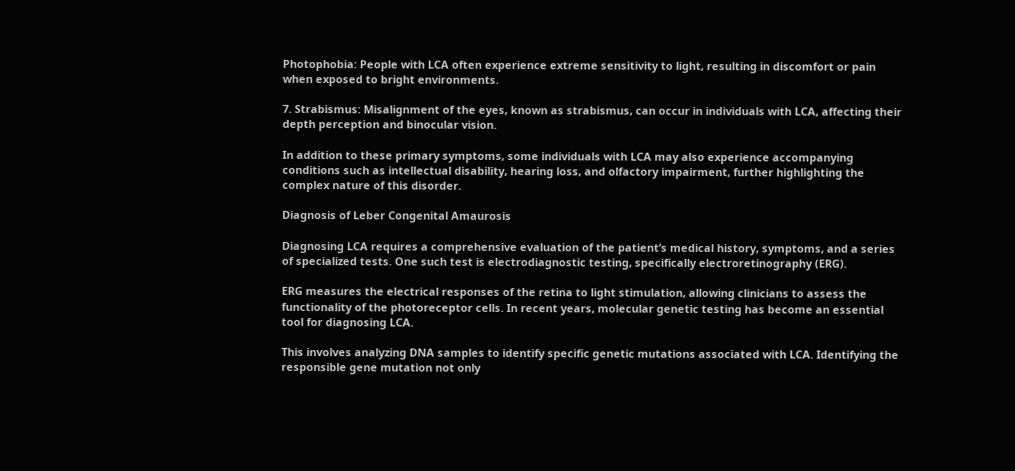Photophobia: People with LCA often experience extreme sensitivity to light, resulting in discomfort or pain when exposed to bright environments.

7. Strabismus: Misalignment of the eyes, known as strabismus, can occur in individuals with LCA, affecting their depth perception and binocular vision.

In addition to these primary symptoms, some individuals with LCA may also experience accompanying conditions such as intellectual disability, hearing loss, and olfactory impairment, further highlighting the complex nature of this disorder.

Diagnosis of Leber Congenital Amaurosis

Diagnosing LCA requires a comprehensive evaluation of the patient’s medical history, symptoms, and a series of specialized tests. One such test is electrodiagnostic testing, specifically electroretinography (ERG).

ERG measures the electrical responses of the retina to light stimulation, allowing clinicians to assess the functionality of the photoreceptor cells. In recent years, molecular genetic testing has become an essential tool for diagnosing LCA.

This involves analyzing DNA samples to identify specific genetic mutations associated with LCA. Identifying the responsible gene mutation not only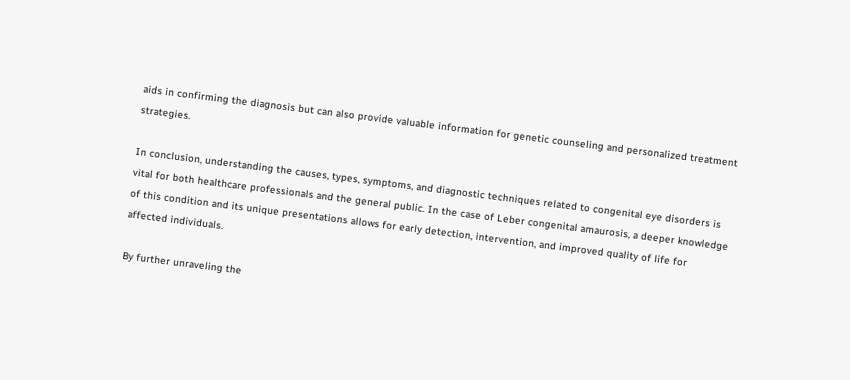aids in confirming the diagnosis but can also provide valuable information for genetic counseling and personalized treatment strategies.

In conclusion, understanding the causes, types, symptoms, and diagnostic techniques related to congenital eye disorders is vital for both healthcare professionals and the general public. In the case of Leber congenital amaurosis, a deeper knowledge of this condition and its unique presentations allows for early detection, intervention, and improved quality of life for affected individuals.

By further unraveling the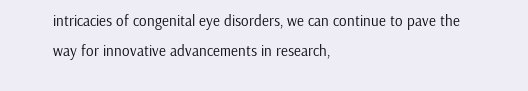intricacies of congenital eye disorders, we can continue to pave the way for innovative advancements in research,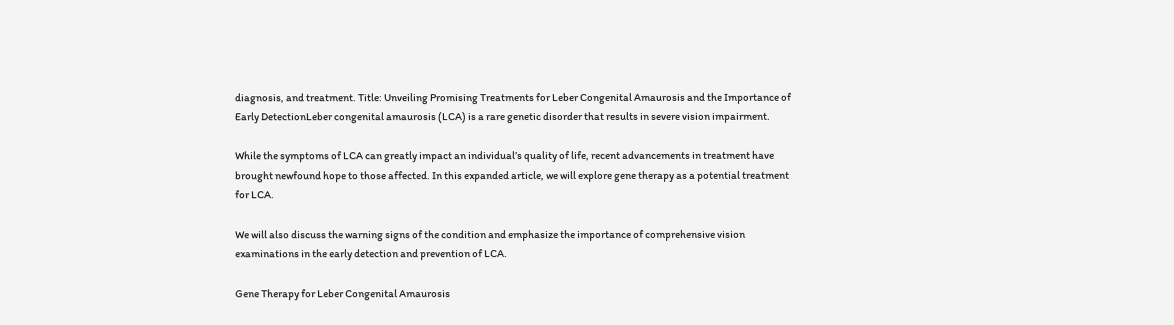diagnosis, and treatment. Title: Unveiling Promising Treatments for Leber Congenital Amaurosis and the Importance of Early DetectionLeber congenital amaurosis (LCA) is a rare genetic disorder that results in severe vision impairment.

While the symptoms of LCA can greatly impact an individual’s quality of life, recent advancements in treatment have brought newfound hope to those affected. In this expanded article, we will explore gene therapy as a potential treatment for LCA.

We will also discuss the warning signs of the condition and emphasize the importance of comprehensive vision examinations in the early detection and prevention of LCA.

Gene Therapy for Leber Congenital Amaurosis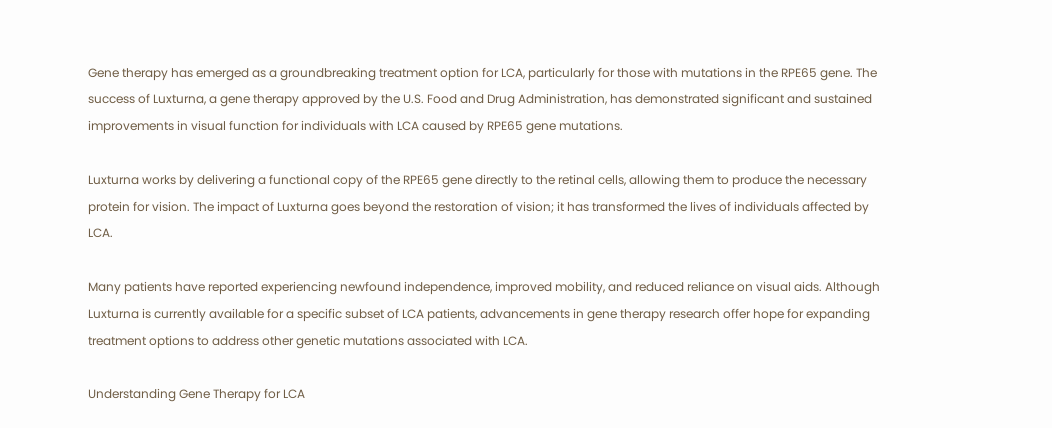Gene therapy has emerged as a groundbreaking treatment option for LCA, particularly for those with mutations in the RPE65 gene. The success of Luxturna, a gene therapy approved by the U.S. Food and Drug Administration, has demonstrated significant and sustained improvements in visual function for individuals with LCA caused by RPE65 gene mutations.

Luxturna works by delivering a functional copy of the RPE65 gene directly to the retinal cells, allowing them to produce the necessary protein for vision. The impact of Luxturna goes beyond the restoration of vision; it has transformed the lives of individuals affected by LCA.

Many patients have reported experiencing newfound independence, improved mobility, and reduced reliance on visual aids. Although Luxturna is currently available for a specific subset of LCA patients, advancements in gene therapy research offer hope for expanding treatment options to address other genetic mutations associated with LCA.

Understanding Gene Therapy for LCA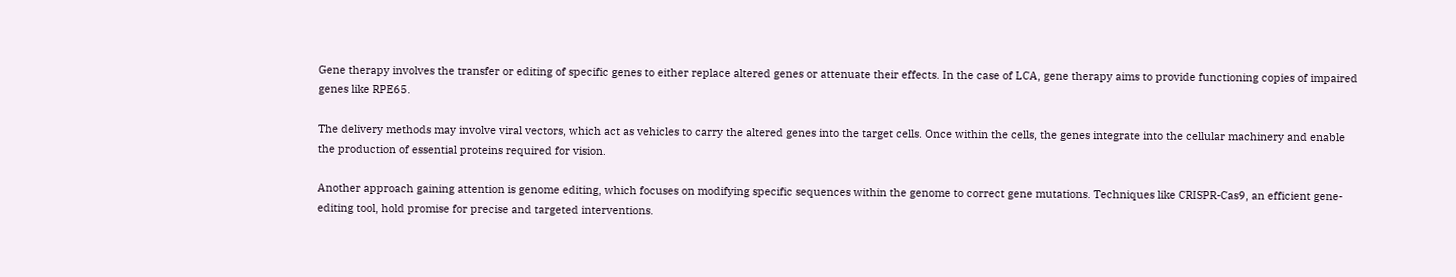Gene therapy involves the transfer or editing of specific genes to either replace altered genes or attenuate their effects. In the case of LCA, gene therapy aims to provide functioning copies of impaired genes like RPE65.

The delivery methods may involve viral vectors, which act as vehicles to carry the altered genes into the target cells. Once within the cells, the genes integrate into the cellular machinery and enable the production of essential proteins required for vision.

Another approach gaining attention is genome editing, which focuses on modifying specific sequences within the genome to correct gene mutations. Techniques like CRISPR-Cas9, an efficient gene-editing tool, hold promise for precise and targeted interventions.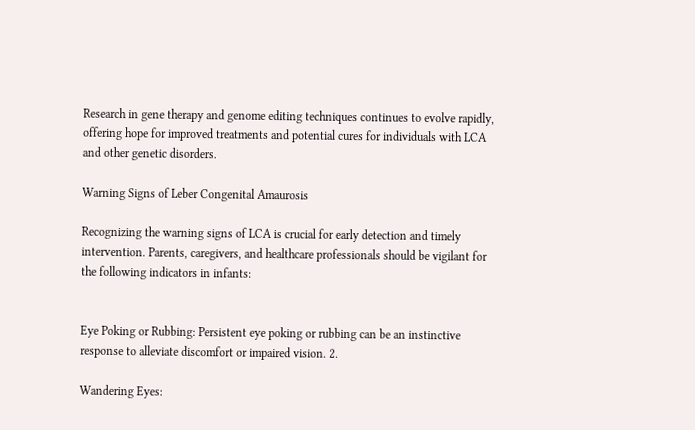Research in gene therapy and genome editing techniques continues to evolve rapidly, offering hope for improved treatments and potential cures for individuals with LCA and other genetic disorders.

Warning Signs of Leber Congenital Amaurosis

Recognizing the warning signs of LCA is crucial for early detection and timely intervention. Parents, caregivers, and healthcare professionals should be vigilant for the following indicators in infants:


Eye Poking or Rubbing: Persistent eye poking or rubbing can be an instinctive response to alleviate discomfort or impaired vision. 2.

Wandering Eyes: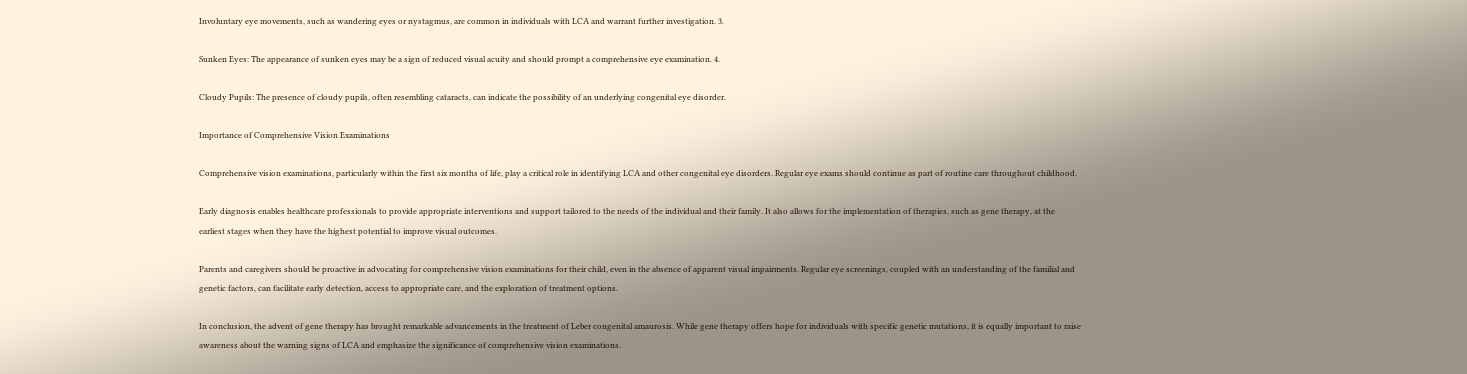Involuntary eye movements, such as wandering eyes or nystagmus, are common in individuals with LCA and warrant further investigation. 3.

Sunken Eyes: The appearance of sunken eyes may be a sign of reduced visual acuity and should prompt a comprehensive eye examination. 4.

Cloudy Pupils: The presence of cloudy pupils, often resembling cataracts, can indicate the possibility of an underlying congenital eye disorder.

Importance of Comprehensive Vision Examinations

Comprehensive vision examinations, particularly within the first six months of life, play a critical role in identifying LCA and other congenital eye disorders. Regular eye exams should continue as part of routine care throughout childhood.

Early diagnosis enables healthcare professionals to provide appropriate interventions and support tailored to the needs of the individual and their family. It also allows for the implementation of therapies, such as gene therapy, at the earliest stages when they have the highest potential to improve visual outcomes.

Parents and caregivers should be proactive in advocating for comprehensive vision examinations for their child, even in the absence of apparent visual impairments. Regular eye screenings, coupled with an understanding of the familial and genetic factors, can facilitate early detection, access to appropriate care, and the exploration of treatment options.

In conclusion, the advent of gene therapy has brought remarkable advancements in the treatment of Leber congenital amaurosis. While gene therapy offers hope for individuals with specific genetic mutations, it is equally important to raise awareness about the warning signs of LCA and emphasize the significance of comprehensive vision examinations.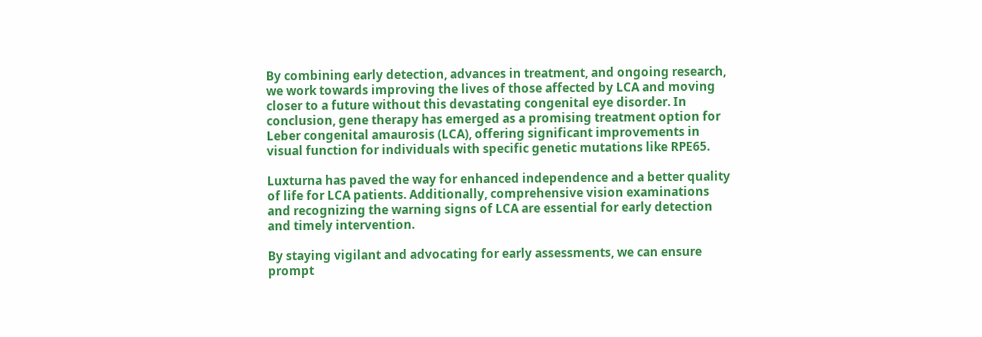By combining early detection, advances in treatment, and ongoing research, we work towards improving the lives of those affected by LCA and moving closer to a future without this devastating congenital eye disorder. In conclusion, gene therapy has emerged as a promising treatment option for Leber congenital amaurosis (LCA), offering significant improvements in visual function for individuals with specific genetic mutations like RPE65.

Luxturna has paved the way for enhanced independence and a better quality of life for LCA patients. Additionally, comprehensive vision examinations and recognizing the warning signs of LCA are essential for early detection and timely intervention.

By staying vigilant and advocating for early assessments, we can ensure prompt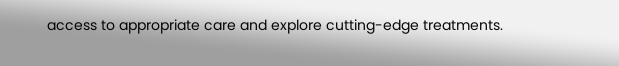access to appropriate care and explore cutting-edge treatments.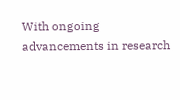With ongoing advancements in research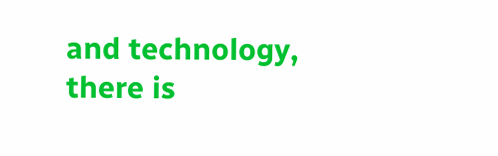and technology, there is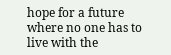hope for a future where no one has to live with the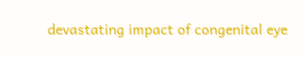devastating impact of congenital eye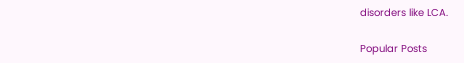disorders like LCA.

Popular Posts